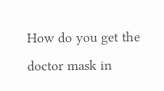How do you get the doctor mask in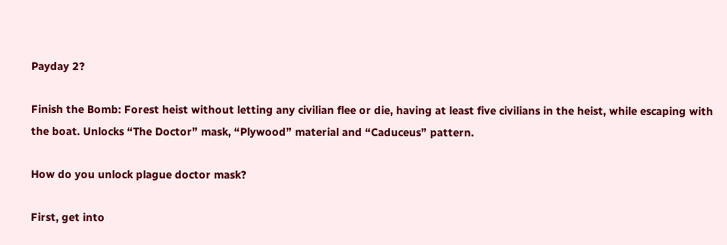Payday 2?

Finish the Bomb: Forest heist without letting any civilian flee or die, having at least five civilians in the heist, while escaping with the boat. Unlocks “The Doctor” mask, “Plywood” material and “Caduceus” pattern.

How do you unlock plague doctor mask?

First, get into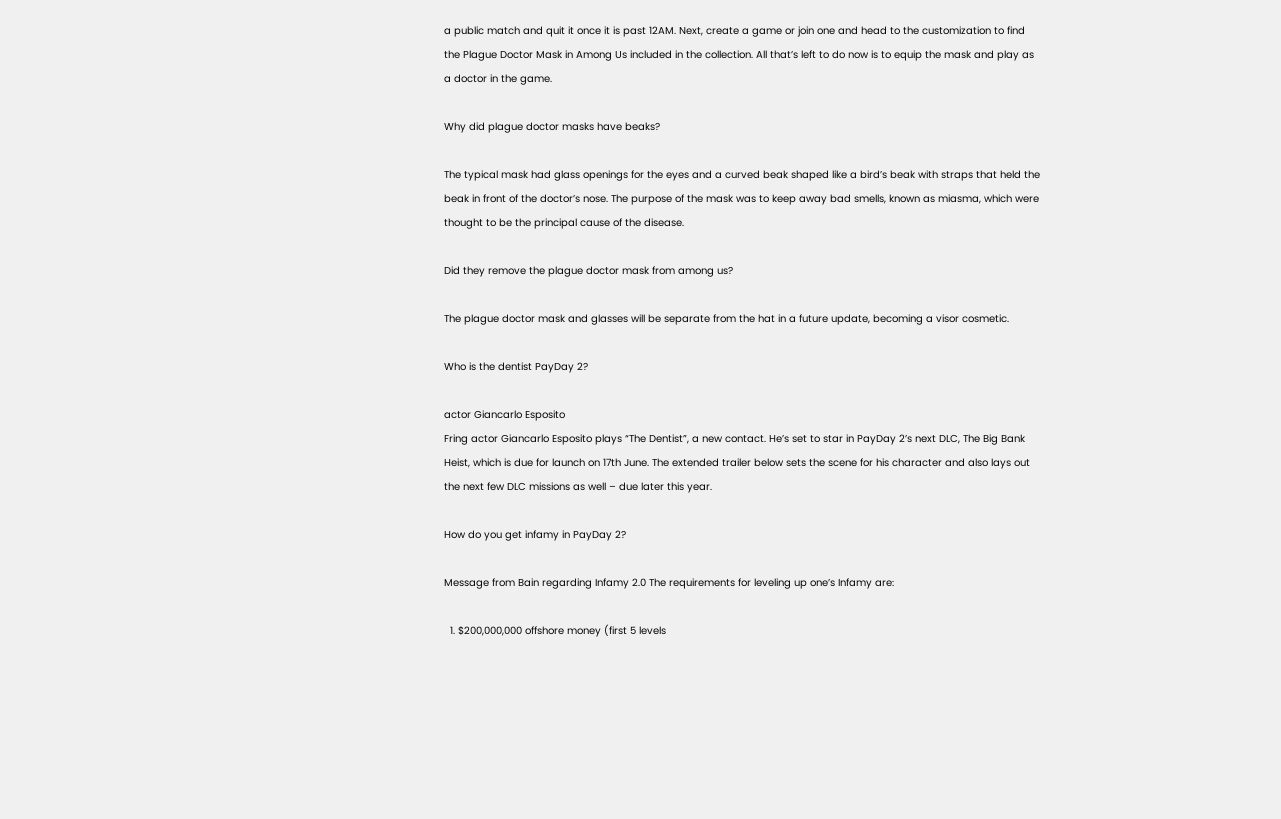a public match and quit it once it is past 12AM. Next, create a game or join one and head to the customization to find the Plague Doctor Mask in Among Us included in the collection. All that’s left to do now is to equip the mask and play as a doctor in the game.

Why did plague doctor masks have beaks?

The typical mask had glass openings for the eyes and a curved beak shaped like a bird’s beak with straps that held the beak in front of the doctor’s nose. The purpose of the mask was to keep away bad smells, known as miasma, which were thought to be the principal cause of the disease.

Did they remove the plague doctor mask from among us?

The plague doctor mask and glasses will be separate from the hat in a future update, becoming a visor cosmetic.

Who is the dentist PayDay 2?

actor Giancarlo Esposito
Fring actor Giancarlo Esposito plays “The Dentist”, a new contact. He’s set to star in PayDay 2’s next DLC, The Big Bank Heist, which is due for launch on 17th June. The extended trailer below sets the scene for his character and also lays out the next few DLC missions as well – due later this year.

How do you get infamy in PayDay 2?

Message from Bain regarding Infamy 2.0 The requirements for leveling up one’s Infamy are:

  1. $200,000,000 offshore money (first 5 levels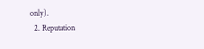only).
  2. Reputation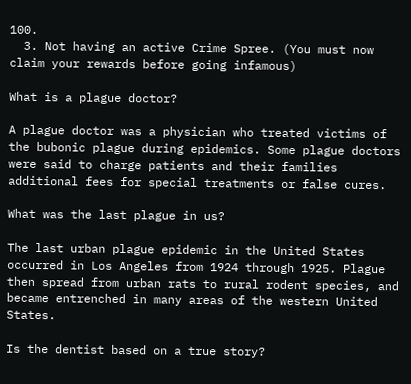100.
  3. Not having an active Crime Spree. (You must now claim your rewards before going infamous)

What is a plague doctor?

A plague doctor was a physician who treated victims of the bubonic plague during epidemics. Some plague doctors were said to charge patients and their families additional fees for special treatments or false cures.

What was the last plague in us?

The last urban plague epidemic in the United States occurred in Los Angeles from 1924 through 1925. Plague then spread from urban rats to rural rodent species, and became entrenched in many areas of the western United States.

Is the dentist based on a true story?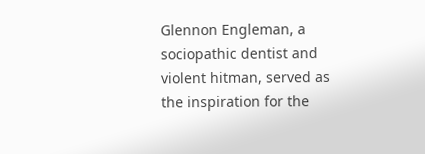Glennon Engleman, a sociopathic dentist and violent hitman, served as the inspiration for the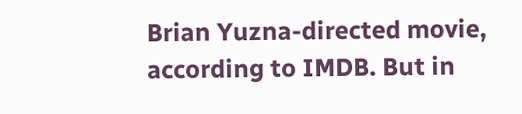Brian Yuzna-directed movie, according to IMDB. But in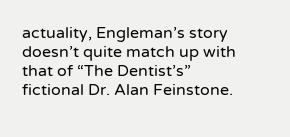actuality, Engleman’s story doesn’t quite match up with that of “The Dentist’s” fictional Dr. Alan Feinstone.